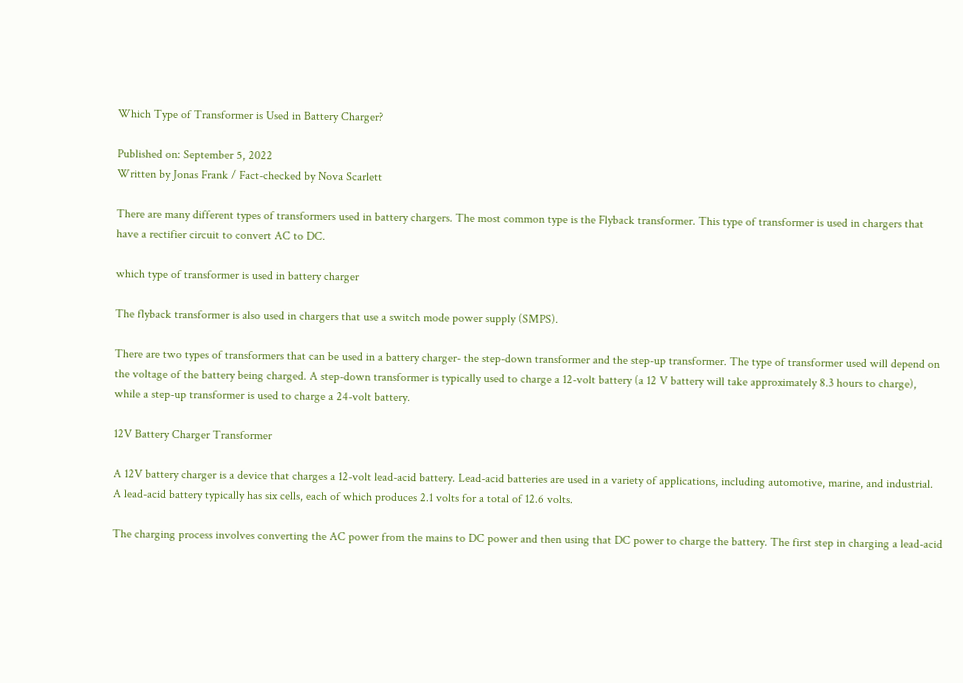Which Type of Transformer is Used in Battery Charger?

Published on: September 5, 2022
Written by Jonas Frank / Fact-checked by Nova Scarlett

There are many different types of transformers used in battery chargers. The most common type is the Flyback transformer. This type of transformer is used in chargers that have a rectifier circuit to convert AC to DC.

which type of transformer is used in battery charger

The flyback transformer is also used in chargers that use a switch mode power supply (SMPS).

There are two types of transformers that can be used in a battery charger- the step-down transformer and the step-up transformer. The type of transformer used will depend on the voltage of the battery being charged. A step-down transformer is typically used to charge a 12-volt battery (a 12 V battery will take approximately 8.3 hours to charge), while a step-up transformer is used to charge a 24-volt battery.

12V Battery Charger Transformer

A 12V battery charger is a device that charges a 12-volt lead-acid battery. Lead-acid batteries are used in a variety of applications, including automotive, marine, and industrial. A lead-acid battery typically has six cells, each of which produces 2.1 volts for a total of 12.6 volts.

The charging process involves converting the AC power from the mains to DC power and then using that DC power to charge the battery. The first step in charging a lead-acid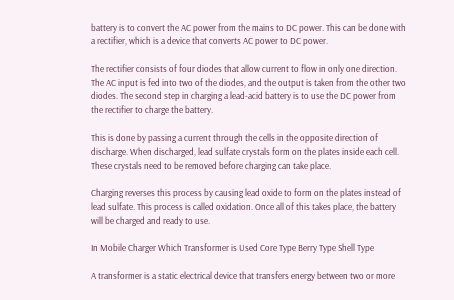battery is to convert the AC power from the mains to DC power. This can be done with a rectifier, which is a device that converts AC power to DC power.

The rectifier consists of four diodes that allow current to flow in only one direction. The AC input is fed into two of the diodes, and the output is taken from the other two diodes. The second step in charging a lead-acid battery is to use the DC power from the rectifier to charge the battery.

This is done by passing a current through the cells in the opposite direction of discharge. When discharged, lead sulfate crystals form on the plates inside each cell. These crystals need to be removed before charging can take place.

Charging reverses this process by causing lead oxide to form on the plates instead of lead sulfate. This process is called oxidation. Once all of this takes place, the battery will be charged and ready to use.

In Mobile Charger Which Transformer is Used Core Type Berry Type Shell Type

A transformer is a static electrical device that transfers energy between two or more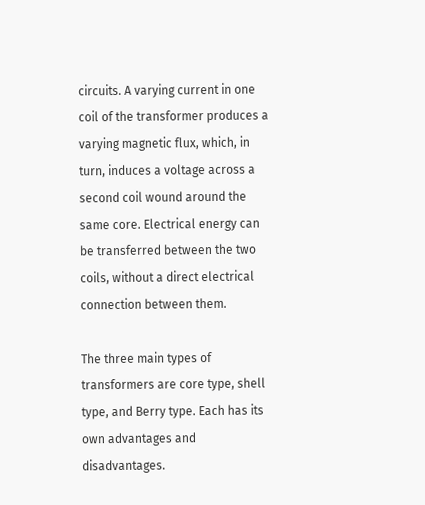circuits. A varying current in one coil of the transformer produces a varying magnetic flux, which, in turn, induces a voltage across a second coil wound around the same core. Electrical energy can be transferred between the two coils, without a direct electrical connection between them.

The three main types of transformers are core type, shell type, and Berry type. Each has its own advantages and disadvantages.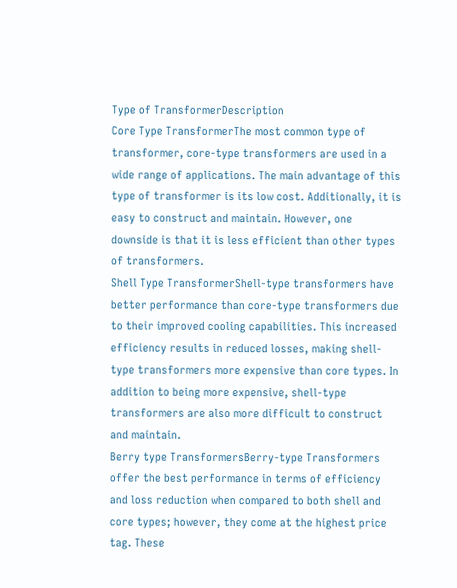Type of TransformerDescription
Core Type TransformerThe most common type of transformer, core-type transformers are used in a wide range of applications. The main advantage of this type of transformer is its low cost. Additionally, it is easy to construct and maintain. However, one downside is that it is less efficient than other types of transformers.
Shell Type TransformerShell-type transformers have better performance than core-type transformers due to their improved cooling capabilities. This increased efficiency results in reduced losses, making shell-type transformers more expensive than core types. In addition to being more expensive, shell-type transformers are also more difficult to construct and maintain.
Berry type TransformersBerry-type Transformers offer the best performance in terms of efficiency and loss reduction when compared to both shell and core types; however, they come at the highest price tag. These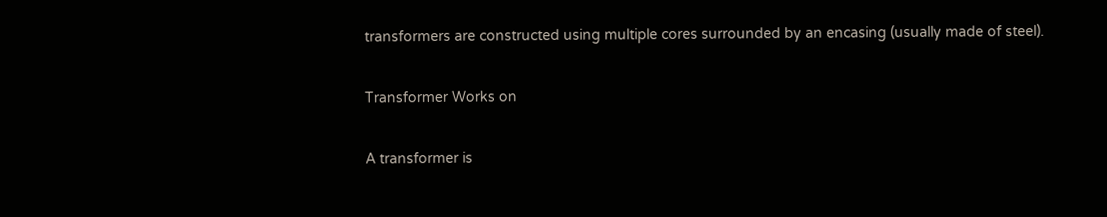transformers are constructed using multiple cores surrounded by an encasing (usually made of steel).

Transformer Works on

A transformer is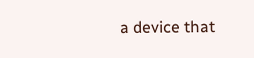a device that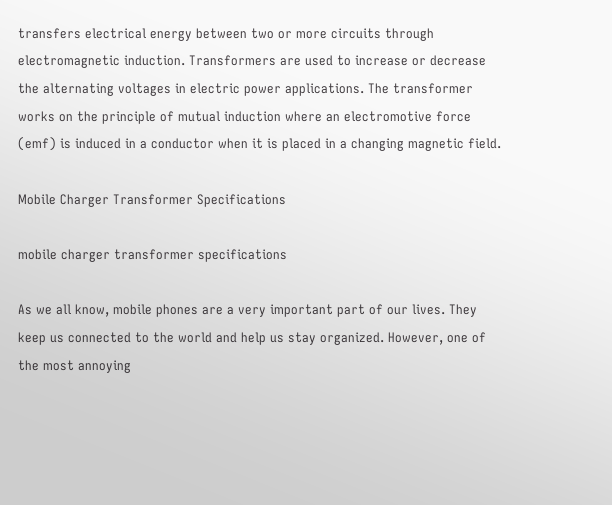transfers electrical energy between two or more circuits through electromagnetic induction. Transformers are used to increase or decrease the alternating voltages in electric power applications. The transformer works on the principle of mutual induction where an electromotive force (emf) is induced in a conductor when it is placed in a changing magnetic field.

Mobile Charger Transformer Specifications

mobile charger transformer specifications

As we all know, mobile phones are a very important part of our lives. They keep us connected to the world and help us stay organized. However, one of the most annoying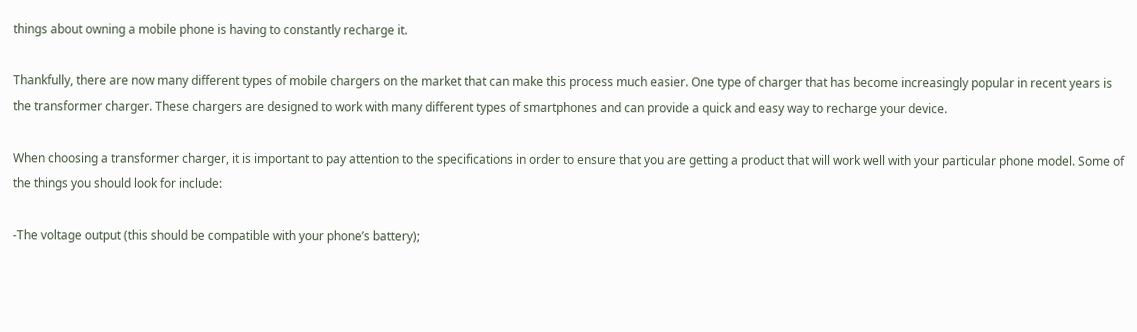things about owning a mobile phone is having to constantly recharge it.

Thankfully, there are now many different types of mobile chargers on the market that can make this process much easier. One type of charger that has become increasingly popular in recent years is the transformer charger. These chargers are designed to work with many different types of smartphones and can provide a quick and easy way to recharge your device.

When choosing a transformer charger, it is important to pay attention to the specifications in order to ensure that you are getting a product that will work well with your particular phone model. Some of the things you should look for include:

-The voltage output (this should be compatible with your phone’s battery);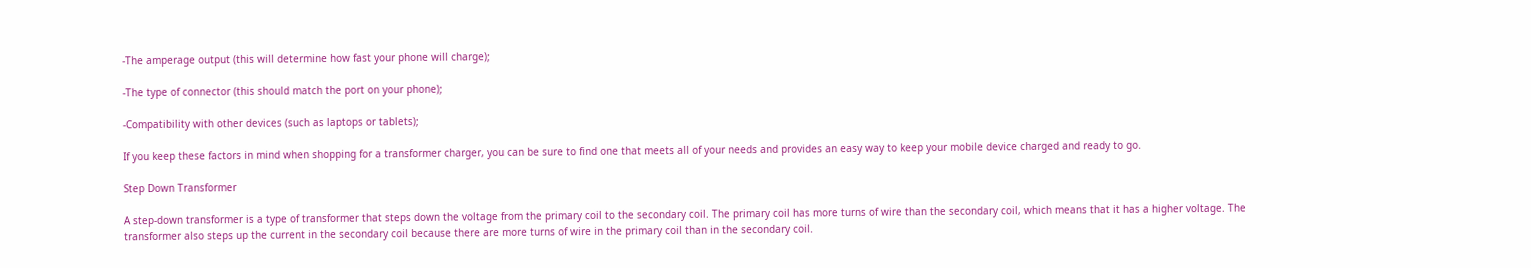-The amperage output (this will determine how fast your phone will charge);

-The type of connector (this should match the port on your phone);

-Compatibility with other devices (such as laptops or tablets);

If you keep these factors in mind when shopping for a transformer charger, you can be sure to find one that meets all of your needs and provides an easy way to keep your mobile device charged and ready to go.

Step Down Transformer

A step-down transformer is a type of transformer that steps down the voltage from the primary coil to the secondary coil. The primary coil has more turns of wire than the secondary coil, which means that it has a higher voltage. The transformer also steps up the current in the secondary coil because there are more turns of wire in the primary coil than in the secondary coil.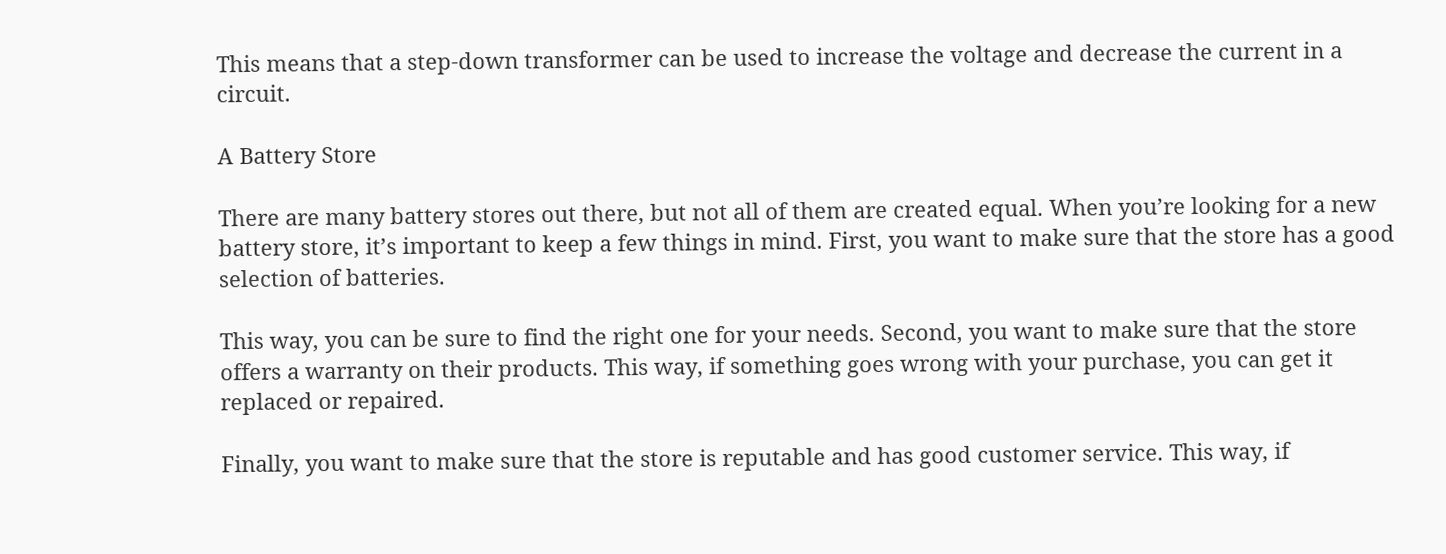This means that a step-down transformer can be used to increase the voltage and decrease the current in a circuit.

A Battery Store

There are many battery stores out there, but not all of them are created equal. When you’re looking for a new battery store, it’s important to keep a few things in mind. First, you want to make sure that the store has a good selection of batteries.

This way, you can be sure to find the right one for your needs. Second, you want to make sure that the store offers a warranty on their products. This way, if something goes wrong with your purchase, you can get it replaced or repaired.

Finally, you want to make sure that the store is reputable and has good customer service. This way, if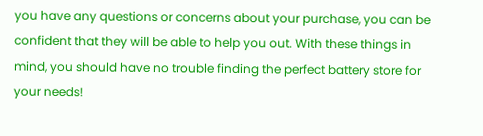you have any questions or concerns about your purchase, you can be confident that they will be able to help you out. With these things in mind, you should have no trouble finding the perfect battery store for your needs!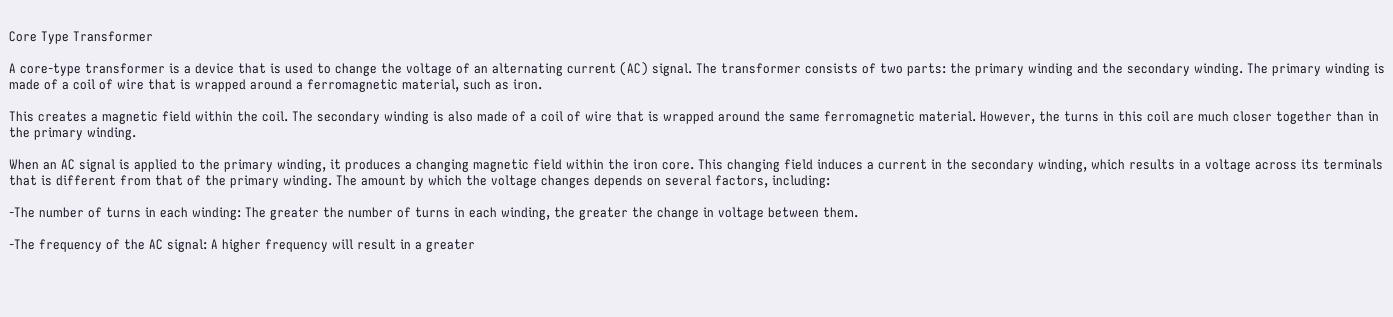Core Type Transformer

A core-type transformer is a device that is used to change the voltage of an alternating current (AC) signal. The transformer consists of two parts: the primary winding and the secondary winding. The primary winding is made of a coil of wire that is wrapped around a ferromagnetic material, such as iron.

This creates a magnetic field within the coil. The secondary winding is also made of a coil of wire that is wrapped around the same ferromagnetic material. However, the turns in this coil are much closer together than in the primary winding.

When an AC signal is applied to the primary winding, it produces a changing magnetic field within the iron core. This changing field induces a current in the secondary winding, which results in a voltage across its terminals that is different from that of the primary winding. The amount by which the voltage changes depends on several factors, including:

-The number of turns in each winding: The greater the number of turns in each winding, the greater the change in voltage between them.

-The frequency of the AC signal: A higher frequency will result in a greater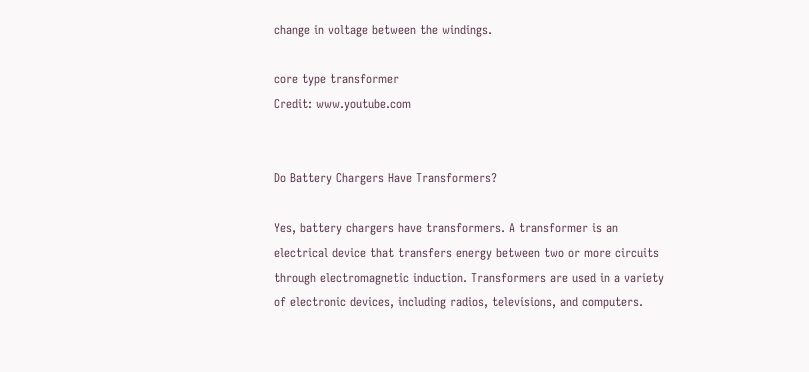change in voltage between the windings.

core type transformer
Credit: www.youtube.com


Do Battery Chargers Have Transformers?

Yes, battery chargers have transformers. A transformer is an electrical device that transfers energy between two or more circuits through electromagnetic induction. Transformers are used in a variety of electronic devices, including radios, televisions, and computers.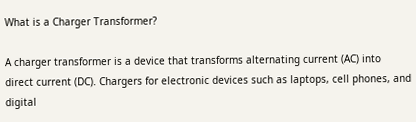What is a Charger Transformer?

A charger transformer is a device that transforms alternating current (AC) into direct current (DC). Chargers for electronic devices such as laptops, cell phones, and digital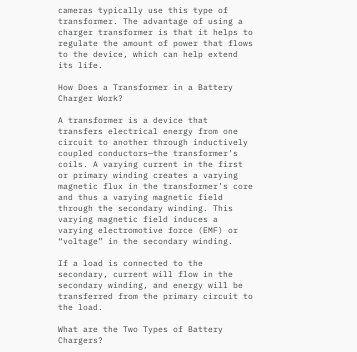cameras typically use this type of transformer. The advantage of using a charger transformer is that it helps to regulate the amount of power that flows to the device, which can help extend its life.

How Does a Transformer in a Battery Charger Work?

A transformer is a device that transfers electrical energy from one circuit to another through inductively coupled conductors—the transformer’s coils. A varying current in the first or primary winding creates a varying magnetic flux in the transformer’s core and thus a varying magnetic field through the secondary winding. This varying magnetic field induces a varying electromotive force (EMF) or “voltage” in the secondary winding.

If a load is connected to the secondary, current will flow in the secondary winding, and energy will be transferred from the primary circuit to the load.

What are the Two Types of Battery Chargers?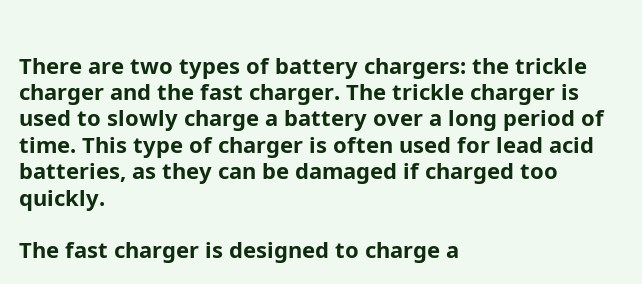There are two types of battery chargers: the trickle charger and the fast charger. The trickle charger is used to slowly charge a battery over a long period of time. This type of charger is often used for lead acid batteries, as they can be damaged if charged too quickly.

The fast charger is designed to charge a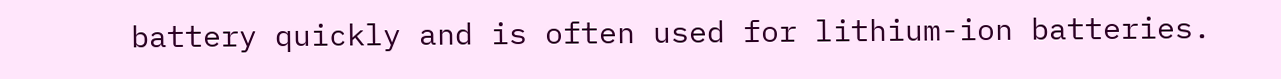battery quickly and is often used for lithium-ion batteries.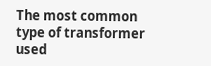The most common type of transformer used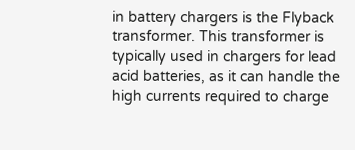in battery chargers is the Flyback transformer. This transformer is typically used in chargers for lead acid batteries, as it can handle the high currents required to charge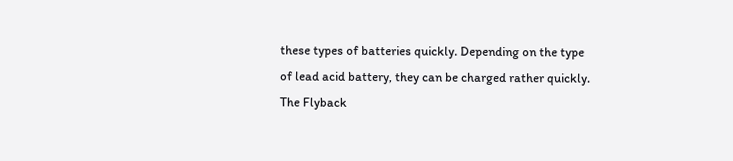these types of batteries quickly. Depending on the type of lead acid battery, they can be charged rather quickly. The Flyback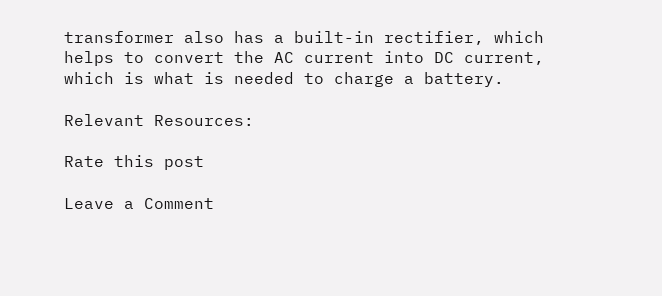transformer also has a built-in rectifier, which helps to convert the AC current into DC current, which is what is needed to charge a battery.

Relevant Resources:

Rate this post

Leave a Comment